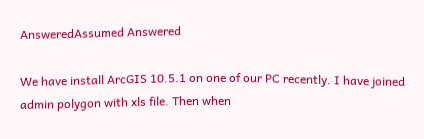AnsweredAssumed Answered

We have install ArcGIS 10.5.1 on one of our PC recently. I have joined admin polygon with xls file. Then when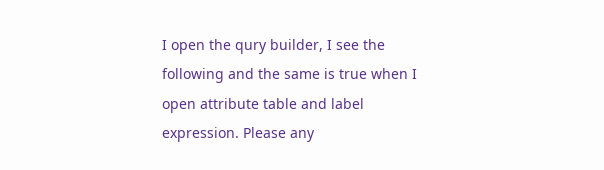I open the qury builder, I see the following and the same is true when I open attribute table and label expression. Please any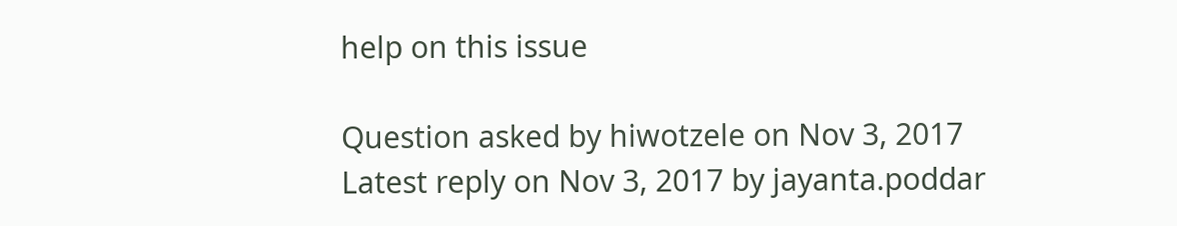help on this issue

Question asked by hiwotzele on Nov 3, 2017
Latest reply on Nov 3, 2017 by jayanta.poddar